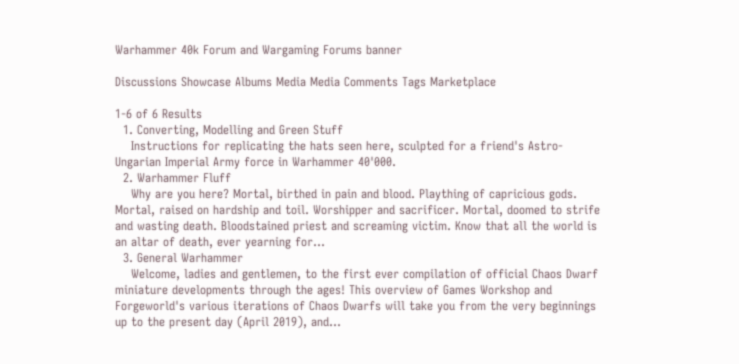Warhammer 40k Forum and Wargaming Forums banner

Discussions Showcase Albums Media Media Comments Tags Marketplace

1-6 of 6 Results
  1. Converting, Modelling and Green Stuff
    Instructions for replicating the hats seen here, sculpted for a friend's Astro-Ungarian Imperial Army force in Warhammer 40'000.
  2. Warhammer Fluff
    Why are you here? Mortal, birthed in pain and blood. Plaything of capricious gods. Mortal, raised on hardship and toil. Worshipper and sacrificer. Mortal, doomed to strife and wasting death. Bloodstained priest and screaming victim. Know that all the world is an altar of death, ever yearning for...
  3. General Warhammer
    Welcome, ladies and gentlemen, to the first ever compilation of official Chaos Dwarf miniature developments through the ages! This overview of Games Workshop and Forgeworld's various iterations of Chaos Dwarfs will take you from the very beginnings up to the present day (April 2019), and...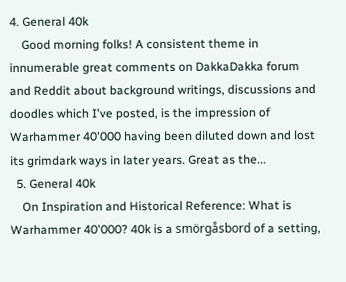4. General 40k
    Good morning folks! A consistent theme in innumerable great comments on DakkaDakka forum and Reddit about background writings, discussions and doodles which I've posted, is the impression of Warhammer 40'000 having been diluted down and lost its grimdark ways in later years. Great as the...
  5. General 40k
    On Inspiration and Historical Reference: What is Warhammer 40'000? 40k is a smörgåsbord of a setting,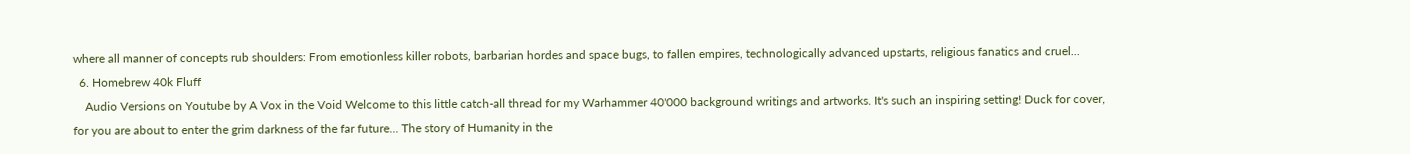where all manner of concepts rub shoulders: From emotionless killer robots, barbarian hordes and space bugs, to fallen empires, technologically advanced upstarts, religious fanatics and cruel...
  6. Homebrew 40k Fluff
    Audio Versions on Youtube by A Vox in the Void Welcome to this little catch-all thread for my Warhammer 40'000 background writings and artworks. It's such an inspiring setting! Duck for cover, for you are about to enter the grim darkness of the far future... The story of Humanity in the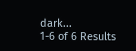dark...
1-6 of 6 Results